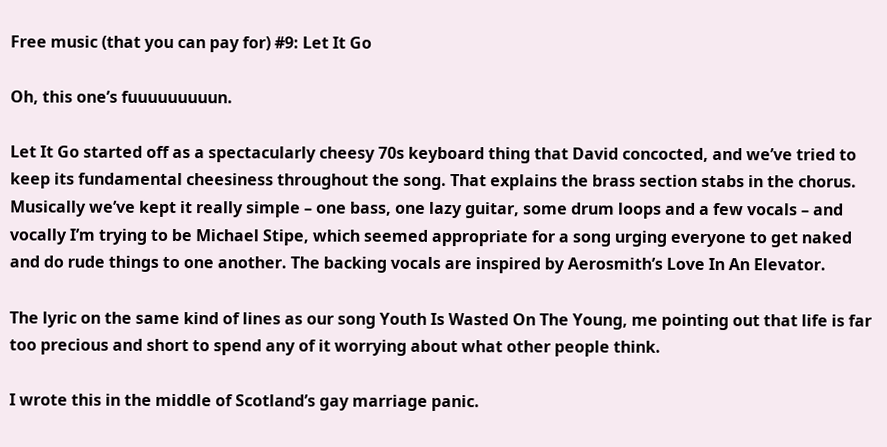Free music (that you can pay for) #9: Let It Go

Oh, this one’s fuuuuuuuuun.

Let It Go started off as a spectacularly cheesy 70s keyboard thing that David concocted, and we’ve tried to keep its fundamental cheesiness throughout the song. That explains the brass section stabs in the chorus. Musically we’ve kept it really simple – one bass, one lazy guitar, some drum loops and a few vocals – and vocally I’m trying to be Michael Stipe, which seemed appropriate for a song urging everyone to get naked and do rude things to one another. The backing vocals are inspired by Aerosmith’s Love In An Elevator.

The lyric on the same kind of lines as our song Youth Is Wasted On The Young, me pointing out that life is far too precious and short to spend any of it worrying about what other people think.

I wrote this in the middle of Scotland’s gay marriage panic.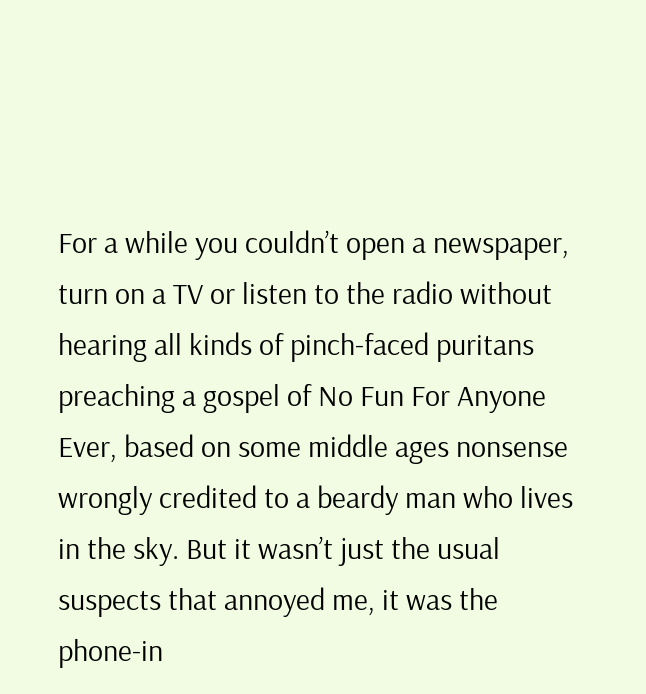For a while you couldn’t open a newspaper, turn on a TV or listen to the radio without hearing all kinds of pinch-faced puritans preaching a gospel of No Fun For Anyone Ever, based on some middle ages nonsense wrongly credited to a beardy man who lives in the sky. But it wasn’t just the usual suspects that annoyed me, it was the phone-in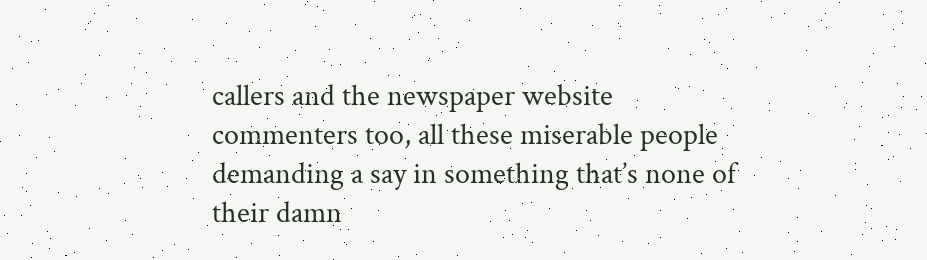callers and the newspaper website commenters too, all these miserable people demanding a say in something that’s none of their damn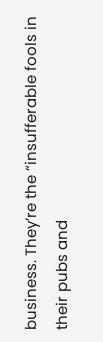business. They’re the “insufferable fools in their pubs and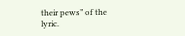their pews” of the lyric.